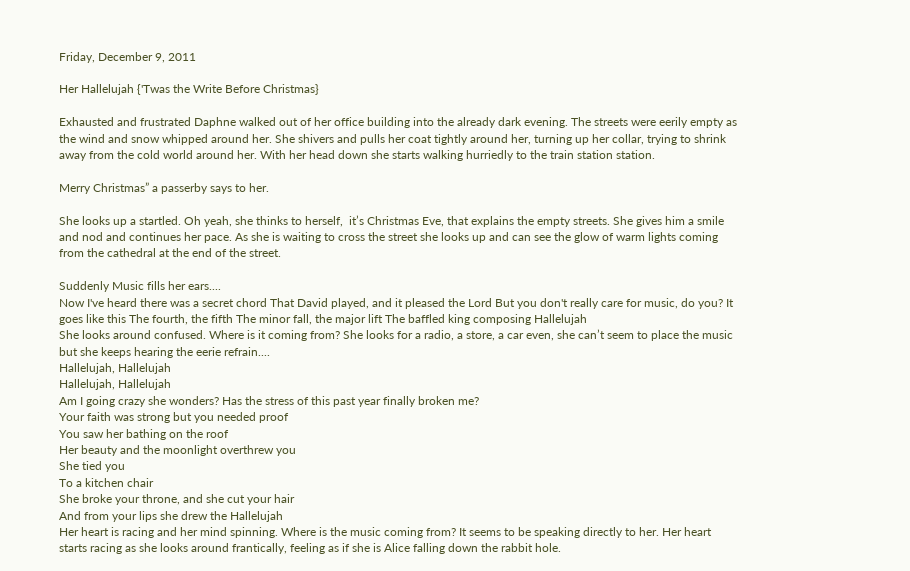Friday, December 9, 2011

Her Hallelujah {'Twas the Write Before Christmas}

Exhausted and frustrated Daphne walked out of her office building into the already dark evening. The streets were eerily empty as the wind and snow whipped around her. She shivers and pulls her coat tightly around her, turning up her collar, trying to shrink away from the cold world around her. With her head down she starts walking hurriedly to the train station station.

Merry Christmas” a passerby says to her.

She looks up a startled. Oh yeah, she thinks to herself,  it’s Christmas Eve, that explains the empty streets. She gives him a smile and nod and continues her pace. As she is waiting to cross the street she looks up and can see the glow of warm lights coming from the cathedral at the end of the street.

Suddenly Music fills her ears....
Now I've heard there was a secret chord That David played, and it pleased the Lord But you don't really care for music, do you? It goes like this The fourth, the fifth The minor fall, the major lift The baffled king composing Hallelujah
She looks around confused. Where is it coming from? She looks for a radio, a store, a car even, she can’t seem to place the music but she keeps hearing the eerie refrain....
Hallelujah, Hallelujah
Hallelujah, Hallelujah
Am I going crazy she wonders? Has the stress of this past year finally broken me?
Your faith was strong but you needed proof
You saw her bathing on the roof
Her beauty and the moonlight overthrew you
She tied you
To a kitchen chair
She broke your throne, and she cut your hair
And from your lips she drew the Hallelujah
Her heart is racing and her mind spinning. Where is the music coming from? It seems to be speaking directly to her. Her heart starts racing as she looks around frantically, feeling as if she is Alice falling down the rabbit hole.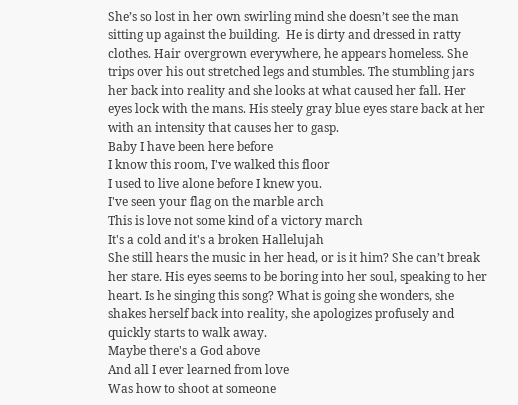She’s so lost in her own swirling mind she doesn’t see the man sitting up against the building.  He is dirty and dressed in ratty clothes. Hair overgrown everywhere, he appears homeless. She trips over his out stretched legs and stumbles. The stumbling jars her back into reality and she looks at what caused her fall. Her eyes lock with the mans. His steely gray blue eyes stare back at her with an intensity that causes her to gasp.
Baby I have been here before
I know this room, I've walked this floor
I used to live alone before I knew you.
I've seen your flag on the marble arch
This is love not some kind of a victory march
It's a cold and it's a broken Hallelujah
She still hears the music in her head, or is it him? She can’t break her stare. His eyes seems to be boring into her soul, speaking to her heart. Is he singing this song? What is going she wonders, she shakes herself back into reality, she apologizes profusely and quickly starts to walk away.
Maybe there's a God above
And all I ever learned from love
Was how to shoot at someone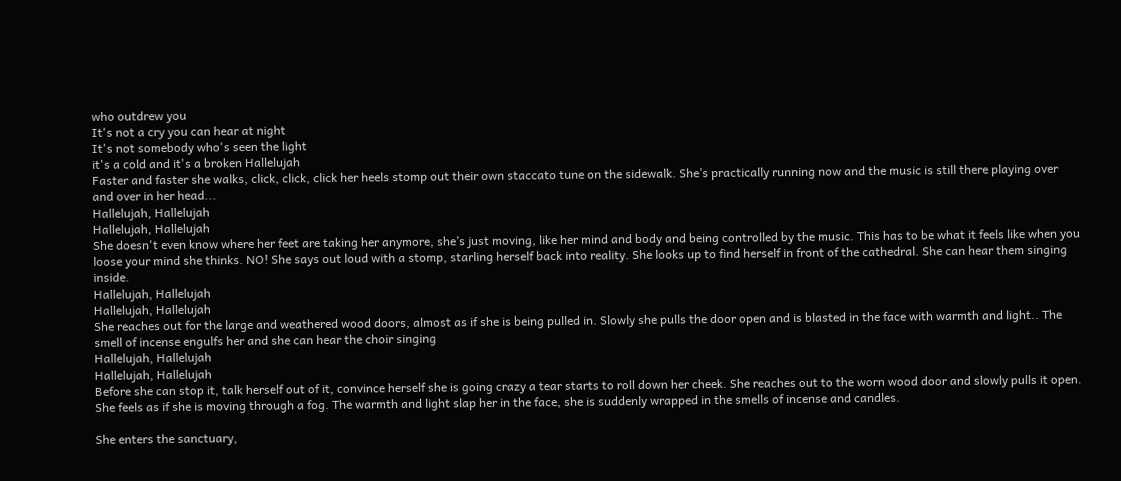who outdrew you
It's not a cry you can hear at night
It's not somebody who's seen the light
it's a cold and it's a broken Hallelujah
Faster and faster she walks, click, click, click her heels stomp out their own staccato tune on the sidewalk. She’s practically running now and the music is still there playing over and over in her head...
Hallelujah, Hallelujah
Hallelujah, Hallelujah
She doesn't even know where her feet are taking her anymore, she’s just moving, like her mind and body and being controlled by the music. This has to be what it feels like when you loose your mind she thinks. NO! She says out loud with a stomp, starling herself back into reality. She looks up to find herself in front of the cathedral. She can hear them singing inside.
Hallelujah, Hallelujah
Hallelujah, Hallelujah
She reaches out for the large and weathered wood doors, almost as if she is being pulled in. Slowly she pulls the door open and is blasted in the face with warmth and light.. The smell of incense engulfs her and she can hear the choir singing
Hallelujah, Hallelujah
Hallelujah, Hallelujah
Before she can stop it, talk herself out of it, convince herself she is going crazy a tear starts to roll down her cheek. She reaches out to the worn wood door and slowly pulls it open. She feels as if she is moving through a fog. The warmth and light slap her in the face, she is suddenly wrapped in the smells of incense and candles.

She enters the sanctuary,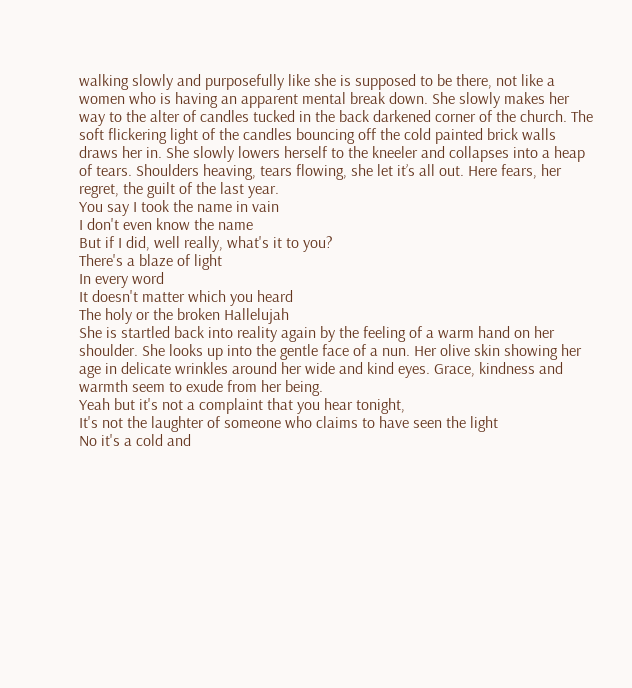walking slowly and purposefully like she is supposed to be there, not like a women who is having an apparent mental break down. She slowly makes her way to the alter of candles tucked in the back darkened corner of the church. The soft flickering light of the candles bouncing off the cold painted brick walls draws her in. She slowly lowers herself to the kneeler and collapses into a heap of tears. Shoulders heaving, tears flowing, she let it’s all out. Here fears, her regret, the guilt of the last year.
You say I took the name in vain
I don't even know the name
But if I did, well really, what's it to you?
There's a blaze of light
In every word
It doesn't matter which you heard
The holy or the broken Hallelujah
She is startled back into reality again by the feeling of a warm hand on her shoulder. She looks up into the gentle face of a nun. Her olive skin showing her age in delicate wrinkles around her wide and kind eyes. Grace, kindness and warmth seem to exude from her being.
Yeah but it's not a complaint that you hear tonight,
It's not the laughter of someone who claims to have seen the light
No it's a cold and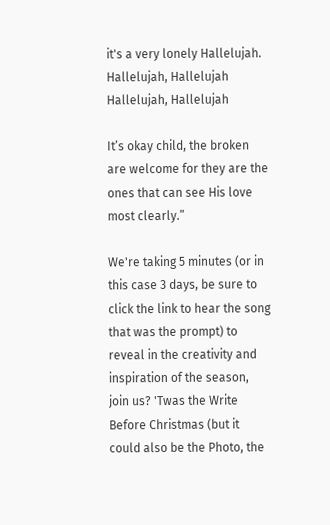it's a very lonely Hallelujah.
Hallelujah, Hallelujah
Hallelujah, Hallelujah

It’s okay child, the broken are welcome for they are the ones that can see His love most clearly.”

We're taking 5 minutes (or in this case 3 days, be sure to click the link to hear the song that was the prompt) to reveal in the creativity and inspiration of the season, join us? 'Twas the Write Before Christmas (but it could also be the Photo, the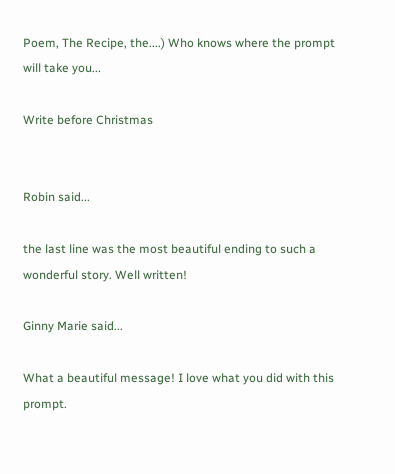Poem, The Recipe, the....) Who knows where the prompt will take you...

Write before Christmas


Robin said...

the last line was the most beautiful ending to such a wonderful story. Well written!

Ginny Marie said...

What a beautiful message! I love what you did with this prompt.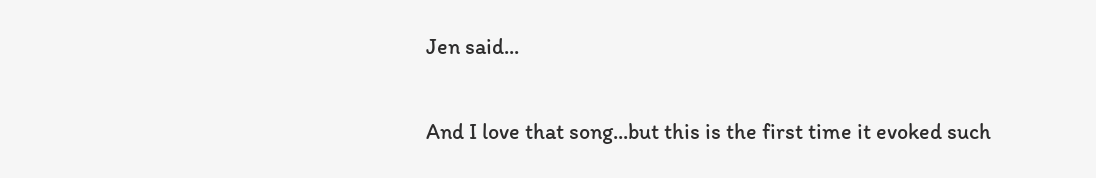Jen said...


And I love that song...but this is the first time it evoked such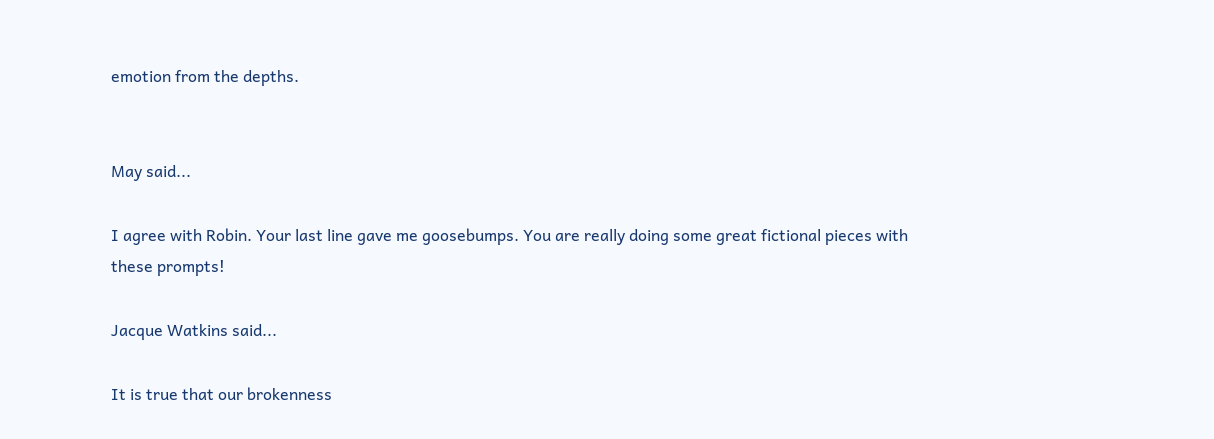emotion from the depths.


May said...

I agree with Robin. Your last line gave me goosebumps. You are really doing some great fictional pieces with these prompts!

Jacque Watkins said...

It is true that our brokenness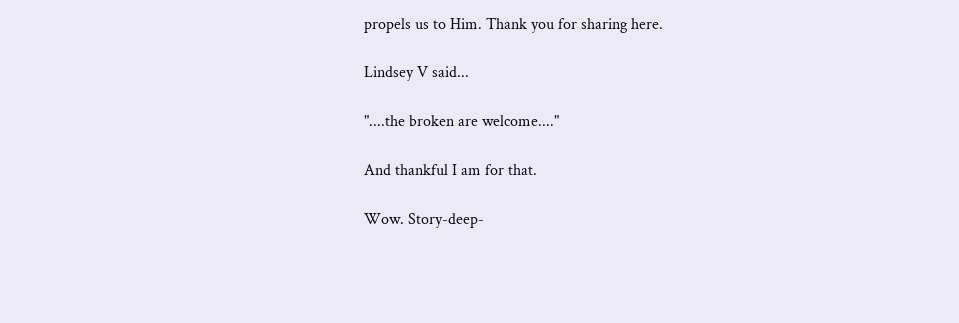propels us to Him. Thank you for sharing here.

Lindsey V said...

"....the broken are welcome...."

And thankful I am for that.

Wow. Story-deep-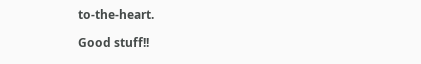to-the-heart.

Good stuff!!